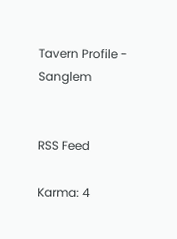Tavern Profile - Sanglem


RSS Feed

Karma: 4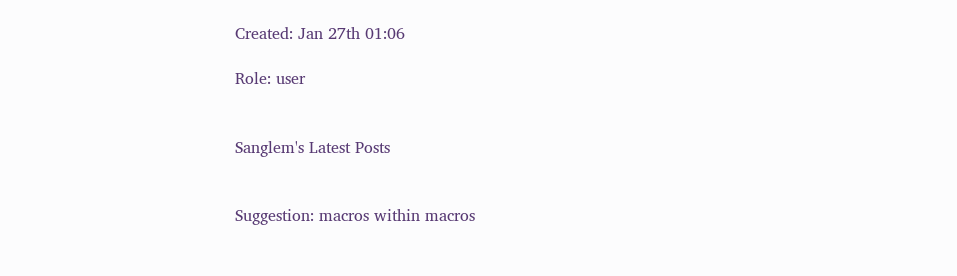Created: Jan 27th 01:06

Role: user


Sanglem's Latest Posts


Suggestion: macros within macros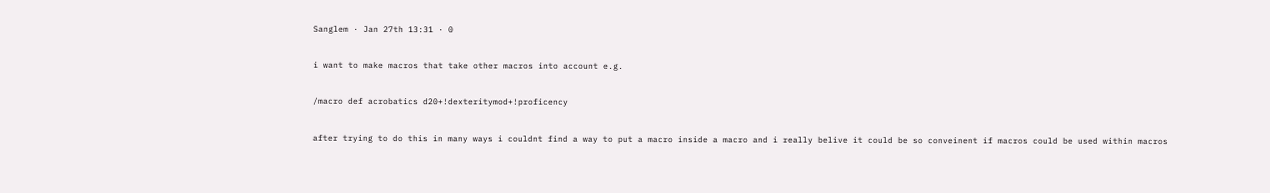Sanglem · Jan 27th 13:31 · 0

i want to make macros that take other macros into account e.g.

/macro def acrobatics d20+!dexteritymod+!proficency

after trying to do this in many ways i couldnt find a way to put a macro inside a macro and i really belive it could be so conveinent if macros could be used within macros